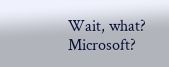Wait, what? Microsoft?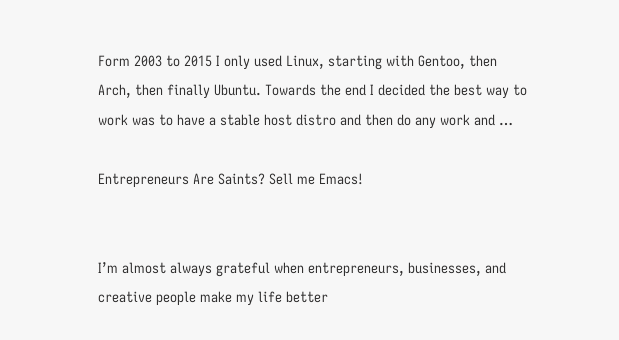Form 2003 to 2015 I only used Linux, starting with Gentoo, then Arch, then finally Ubuntu. Towards the end I decided the best way to work was to have a stable host distro and then do any work and …

Entrepreneurs Are Saints? Sell me Emacs!


I’m almost always grateful when entrepreneurs, businesses, and creative people make my life better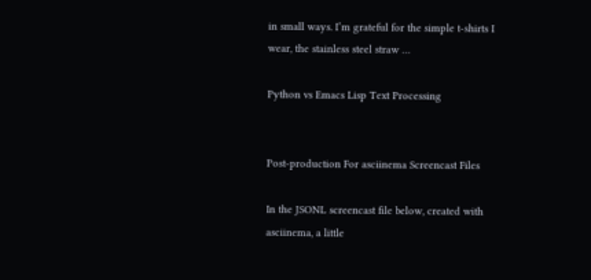in small ways. I’m grateful for the simple t-shirts I wear, the stainless steel straw …

Python vs Emacs Lisp Text Processing


Post-production For asciinema Screencast Files

In the JSONL screencast file below, created with asciinema, a little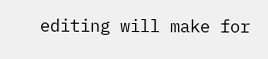editing will make for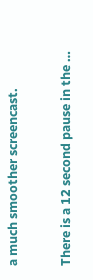a much smoother screencast.

There is a 12 second pause in the …